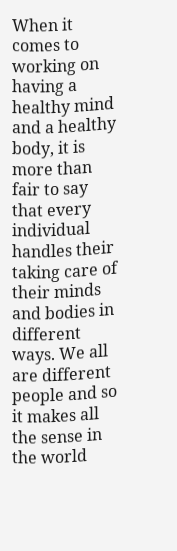When it comes to working on having a healthy mind and a healthy body, it is more than fair to say that every individual handles their taking care of their minds and bodies in different ways. We all are different people and so it makes all the sense in the world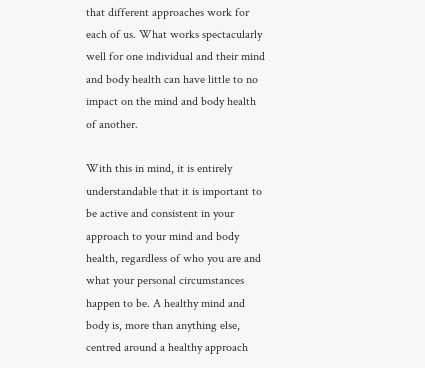that different approaches work for each of us. What works spectacularly well for one individual and their mind and body health can have little to no impact on the mind and body health of another.

With this in mind, it is entirely understandable that it is important to be active and consistent in your approach to your mind and body health, regardless of who you are and what your personal circumstances happen to be. A healthy mind and body is, more than anything else, centred around a healthy approach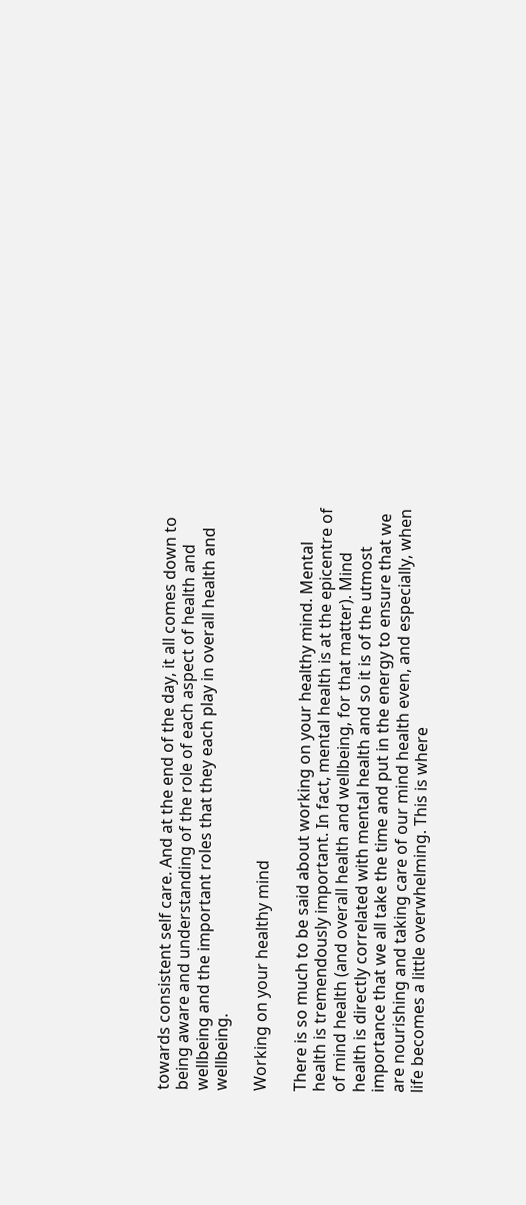towards consistent self care. And at the end of the day, it all comes down to being aware and understanding of the role of each aspect of health and wellbeing and the important roles that they each play in overall health and wellbeing.

Working on your healthy mind

There is so much to be said about working on your healthy mind. Mental health is tremendously important. In fact, mental health is at the epicentre of of mind health (and overall health and wellbeing, for that matter). Mind health is directly correlated with mental health and so it is of the utmost importance that we all take the time and put in the energy to ensure that we are nourishing and taking care of our mind health even, and especially, when life becomes a little overwhelming. This is where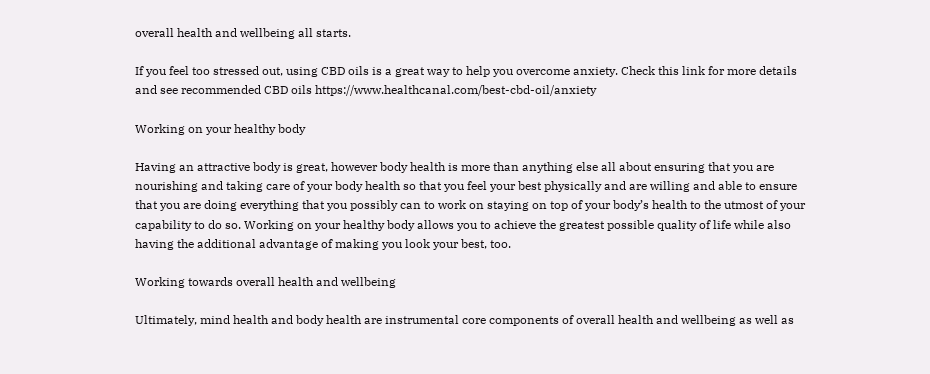overall health and wellbeing all starts.

If you feel too stressed out, using CBD oils is a great way to help you overcome anxiety. Check this link for more details and see recommended CBD oils https://www.healthcanal.com/best-cbd-oil/anxiety

Working on your healthy body

Having an attractive body is great, however body health is more than anything else all about ensuring that you are nourishing and taking care of your body health so that you feel your best physically and are willing and able to ensure that you are doing everything that you possibly can to work on staying on top of your body’s health to the utmost of your capability to do so. Working on your healthy body allows you to achieve the greatest possible quality of life while also having the additional advantage of making you look your best, too.

Working towards overall health and wellbeing

Ultimately, mind health and body health are instrumental core components of overall health and wellbeing as well as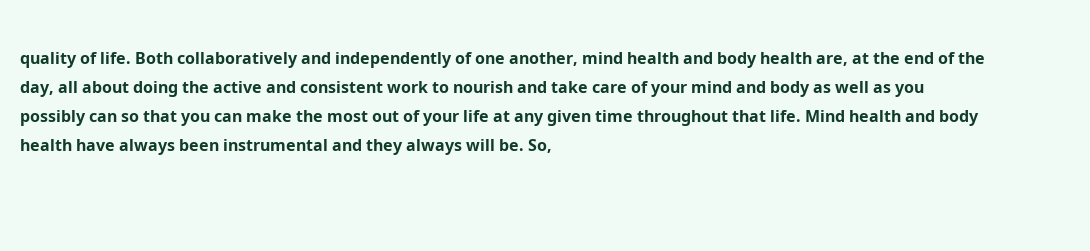quality of life. Both collaboratively and independently of one another, mind health and body health are, at the end of the day, all about doing the active and consistent work to nourish and take care of your mind and body as well as you possibly can so that you can make the most out of your life at any given time throughout that life. Mind health and body health have always been instrumental and they always will be. So,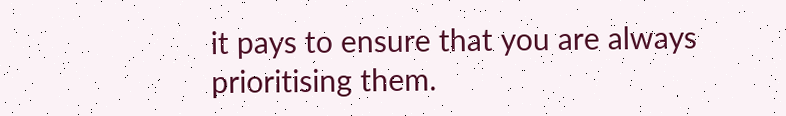it pays to ensure that you are always prioritising them.